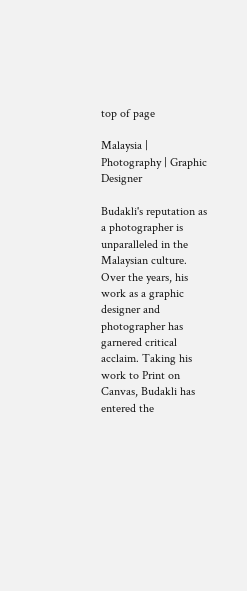top of page

Malaysia | Photography | Graphic Designer

Budakli's reputation as a photographer is unparalleled in the Malaysian culture. Over the years, his work as a graphic designer and photographer has garnered critical acclaim. Taking his work to Print on Canvas, Budakli has entered the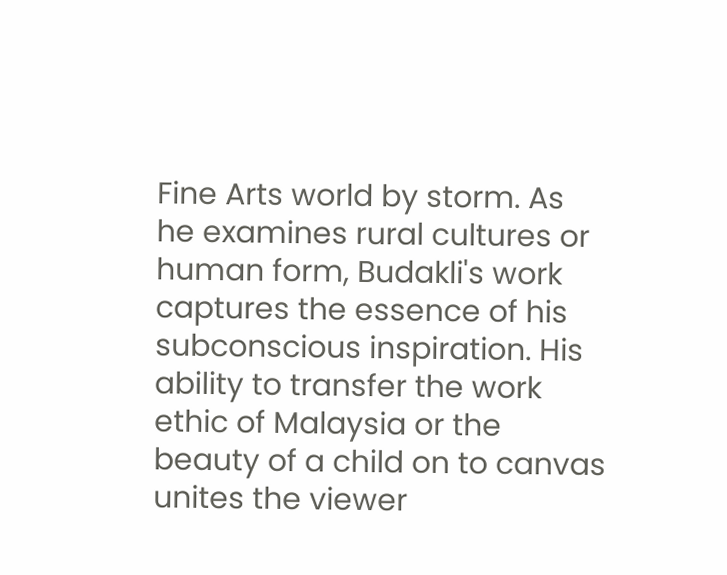Fine Arts world by storm. As he examines rural cultures or human form, Budakli's work captures the essence of his subconscious inspiration. His ability to transfer the work ethic of Malaysia or the beauty of a child on to canvas unites the viewer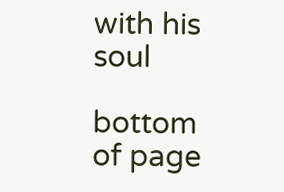with his soul

bottom of page